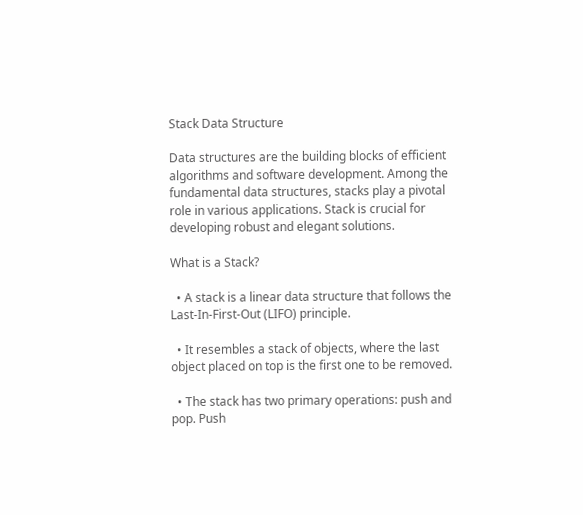Stack Data Structure

Data structures are the building blocks of efficient algorithms and software development. Among the fundamental data structures, stacks play a pivotal role in various applications. Stack is crucial for developing robust and elegant solutions.

What is a Stack?

  • A stack is a linear data structure that follows the Last-In-First-Out (LIFO) principle.

  • It resembles a stack of objects, where the last object placed on top is the first one to be removed.

  • The stack has two primary operations: push and pop. Push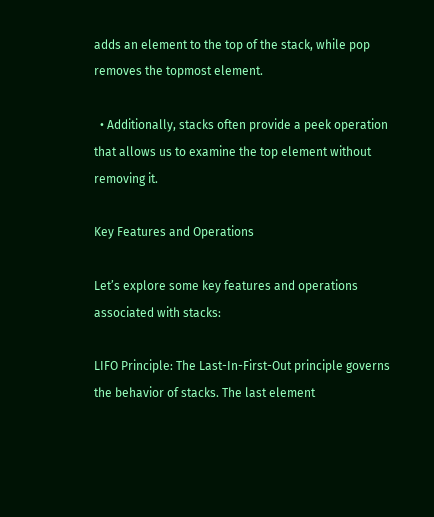adds an element to the top of the stack, while pop removes the topmost element.

  • Additionally, stacks often provide a peek operation that allows us to examine the top element without removing it.

Key Features and Operations

Let’s explore some key features and operations associated with stacks:

LIFO Principle: The Last-In-First-Out principle governs the behavior of stacks. The last element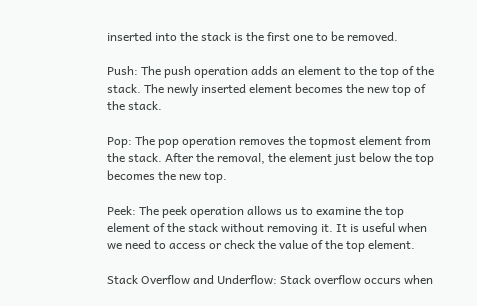inserted into the stack is the first one to be removed.

Push: The push operation adds an element to the top of the stack. The newly inserted element becomes the new top of the stack.

Pop: The pop operation removes the topmost element from the stack. After the removal, the element just below the top becomes the new top.

Peek: The peek operation allows us to examine the top element of the stack without removing it. It is useful when we need to access or check the value of the top element.

Stack Overflow and Underflow: Stack overflow occurs when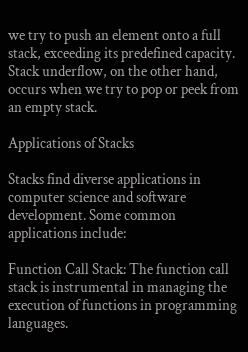we try to push an element onto a full stack, exceeding its predefined capacity. Stack underflow, on the other hand, occurs when we try to pop or peek from an empty stack.

Applications of Stacks

Stacks find diverse applications in computer science and software development. Some common applications include:

Function Call Stack: The function call stack is instrumental in managing the execution of functions in programming languages.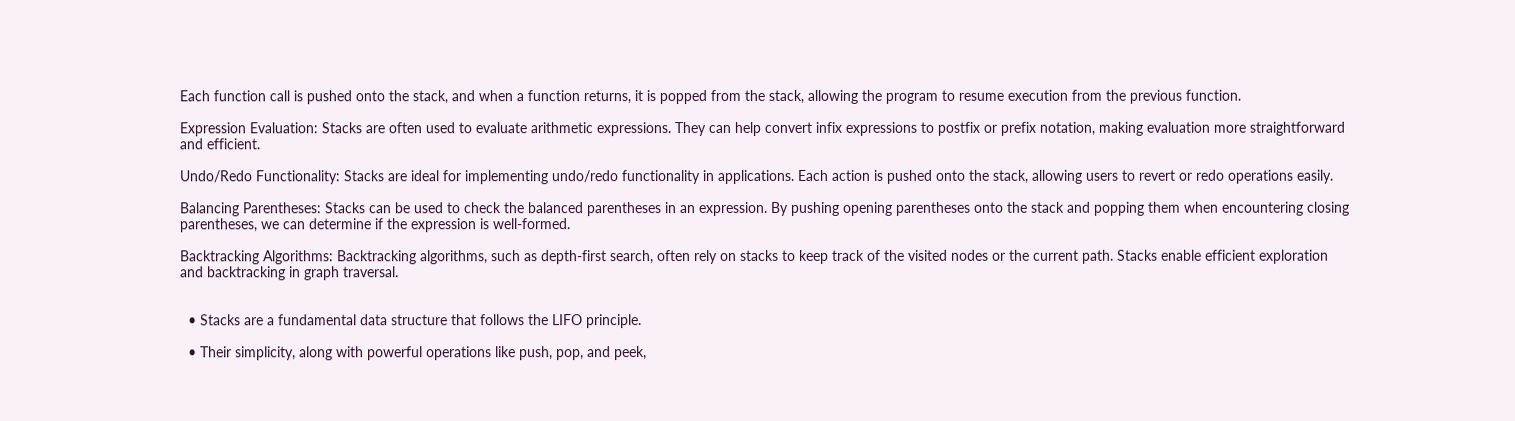Each function call is pushed onto the stack, and when a function returns, it is popped from the stack, allowing the program to resume execution from the previous function.

Expression Evaluation: Stacks are often used to evaluate arithmetic expressions. They can help convert infix expressions to postfix or prefix notation, making evaluation more straightforward and efficient.

Undo/Redo Functionality: Stacks are ideal for implementing undo/redo functionality in applications. Each action is pushed onto the stack, allowing users to revert or redo operations easily.

Balancing Parentheses: Stacks can be used to check the balanced parentheses in an expression. By pushing opening parentheses onto the stack and popping them when encountering closing parentheses, we can determine if the expression is well-formed.

Backtracking Algorithms: Backtracking algorithms, such as depth-first search, often rely on stacks to keep track of the visited nodes or the current path. Stacks enable efficient exploration and backtracking in graph traversal.


  • Stacks are a fundamental data structure that follows the LIFO principle.

  • Their simplicity, along with powerful operations like push, pop, and peek,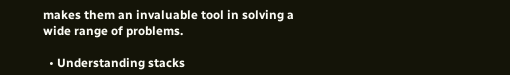makes them an invaluable tool in solving a wide range of problems.

  • Understanding stacks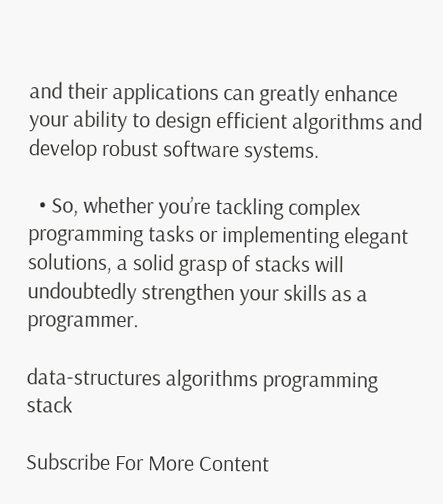and their applications can greatly enhance your ability to design efficient algorithms and develop robust software systems.

  • So, whether you’re tackling complex programming tasks or implementing elegant solutions, a solid grasp of stacks will undoubtedly strengthen your skills as a programmer.

data-structures algorithms programming stack

Subscribe For More Content